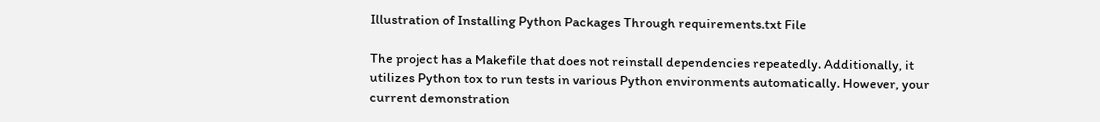Illustration of Installing Python Packages Through requirements.txt File

The project has a Makefile that does not reinstall dependencies repeatedly. Additionally, it utilizes Python tox to run tests in various Python environments automatically. However, your current demonstration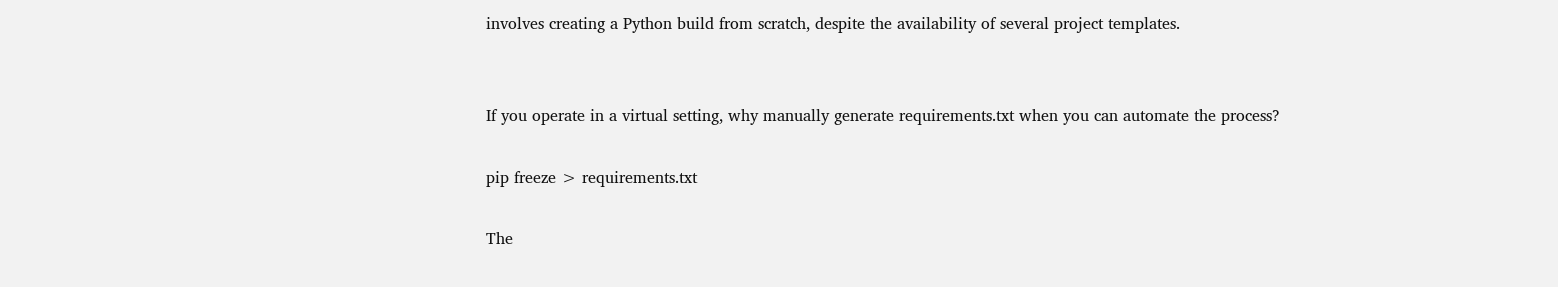involves creating a Python build from scratch, despite the availability of several project templates.


If you operate in a virtual setting, why manually generate requirements.txt when you can automate the process?

pip freeze > requirements.txt

The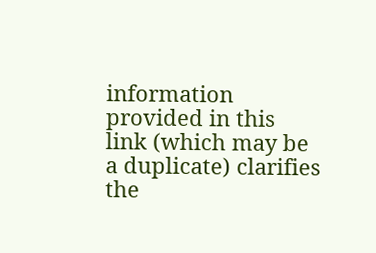information provided in this link (which may be a duplicate) clarifies the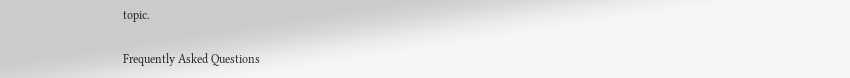topic.

Frequently Asked Questions